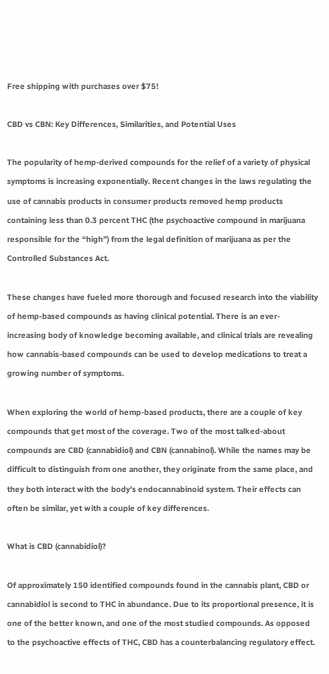Free shipping with purchases over $75!

CBD vs CBN: Key Differences, Similarities, and Potential Uses

The popularity of hemp-derived compounds for the relief of a variety of physical symptoms is increasing exponentially. Recent changes in the laws regulating the use of cannabis products in consumer products removed hemp products containing less than 0.3 percent THC (the psychoactive compound in marijuana responsible for the “high”) from the legal definition of marijuana as per the Controlled Substances Act.

These changes have fueled more thorough and focused research into the viability of hemp-based compounds as having clinical potential. There is an ever-increasing body of knowledge becoming available, and clinical trials are revealing how cannabis-based compounds can be used to develop medications to treat a growing number of symptoms.

When exploring the world of hemp-based products, there are a couple of key compounds that get most of the coverage. Two of the most talked-about compounds are CBD (cannabidiol) and CBN (cannabinol). While the names may be difficult to distinguish from one another, they originate from the same place, and they both interact with the body’s endocannabinoid system. Their effects can often be similar, yet with a couple of key differences.

What is CBD (cannabidiol)?

Of approximately 150 identified compounds found in the cannabis plant, CBD or cannabidiol is second to THC in abundance. Due to its proportional presence, it is one of the better known, and one of the most studied compounds. As opposed to the psychoactive effects of THC, CBD has a counterbalancing regulatory effect.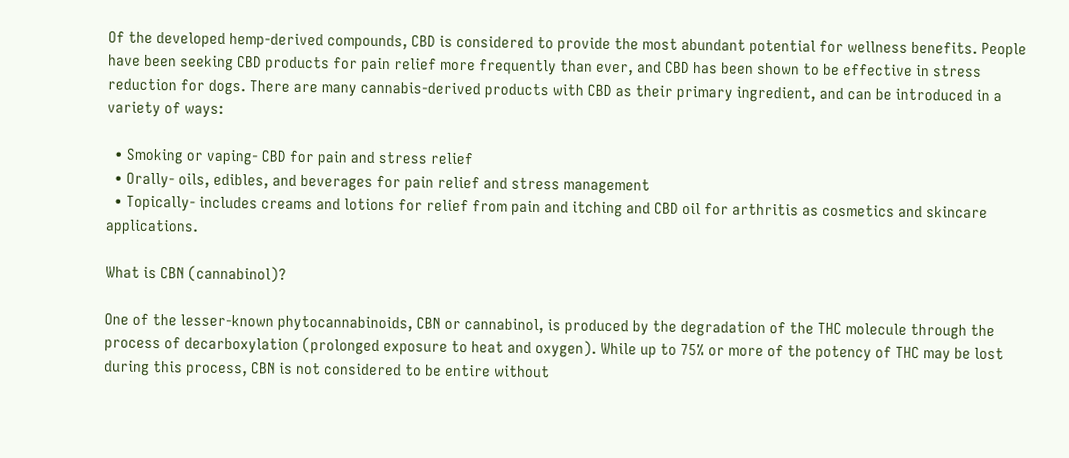Of the developed hemp-derived compounds, CBD is considered to provide the most abundant potential for wellness benefits. People have been seeking CBD products for pain relief more frequently than ever, and CBD has been shown to be effective in stress reduction for dogs. There are many cannabis-derived products with CBD as their primary ingredient, and can be introduced in a variety of ways:

  • Smoking or vaping- CBD for pain and stress relief
  • Orally- oils, edibles, and beverages for pain relief and stress management
  • Topically- includes creams and lotions for relief from pain and itching and CBD oil for arthritis as cosmetics and skincare applications.

What is CBN (cannabinol)?

One of the lesser-known phytocannabinoids, CBN or cannabinol, is produced by the degradation of the THC molecule through the process of decarboxylation (prolonged exposure to heat and oxygen). While up to 75% or more of the potency of THC may be lost during this process, CBN is not considered to be entire without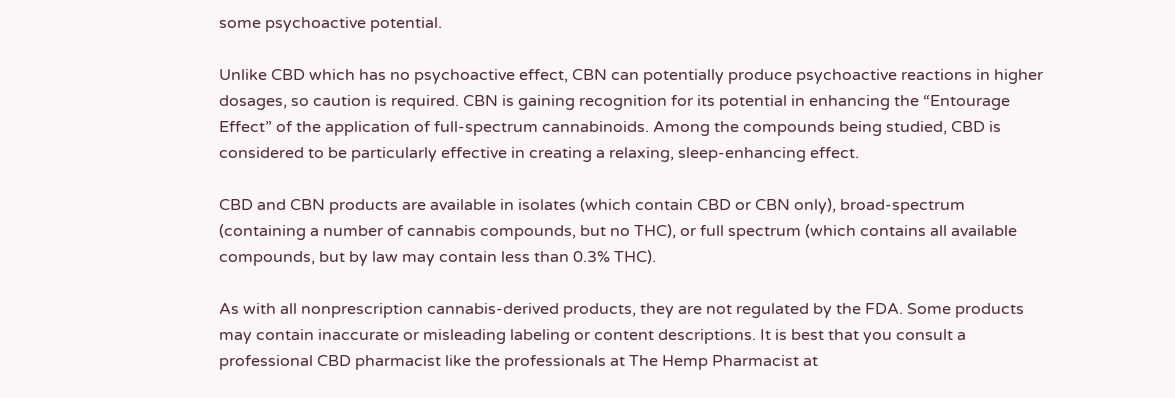some psychoactive potential.

Unlike CBD which has no psychoactive effect, CBN can potentially produce psychoactive reactions in higher dosages, so caution is required. CBN is gaining recognition for its potential in enhancing the “Entourage Effect” of the application of full-spectrum cannabinoids. Among the compounds being studied, CBD is considered to be particularly effective in creating a relaxing, sleep-enhancing effect.

CBD and CBN products are available in isolates (which contain CBD or CBN only), broad-spectrum (containing a number of cannabis compounds, but no THC), or full spectrum (which contains all available compounds, but by law may contain less than 0.3% THC).

As with all nonprescription cannabis-derived products, they are not regulated by the FDA. Some products may contain inaccurate or misleading labeling or content descriptions. It is best that you consult a professional CBD pharmacist like the professionals at The Hemp Pharmacist at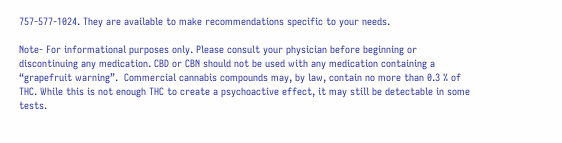757-577-1024. They are available to make recommendations specific to your needs.

Note- For informational purposes only. Please consult your physician before beginning or discontinuing any medication. CBD or CBN should not be used with any medication containing a “grapefruit warning”.  Commercial cannabis compounds may, by law, contain no more than 0.3 % of THC. While this is not enough THC to create a psychoactive effect, it may still be detectable in some tests.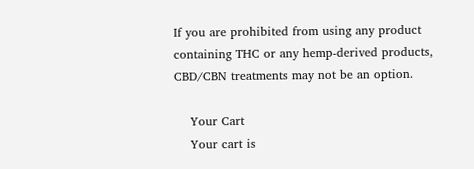If you are prohibited from using any product containing THC or any hemp-derived products, CBD/CBN treatments may not be an option.

    Your Cart
    Your cart is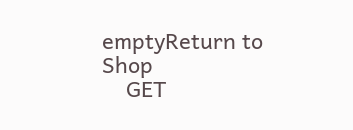emptyReturn to Shop
    GET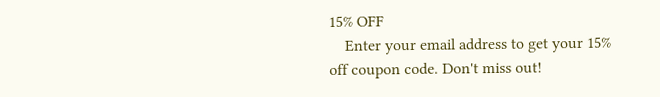15% OFF
    Enter your email address to get your 15% off coupon code. Don't miss out!